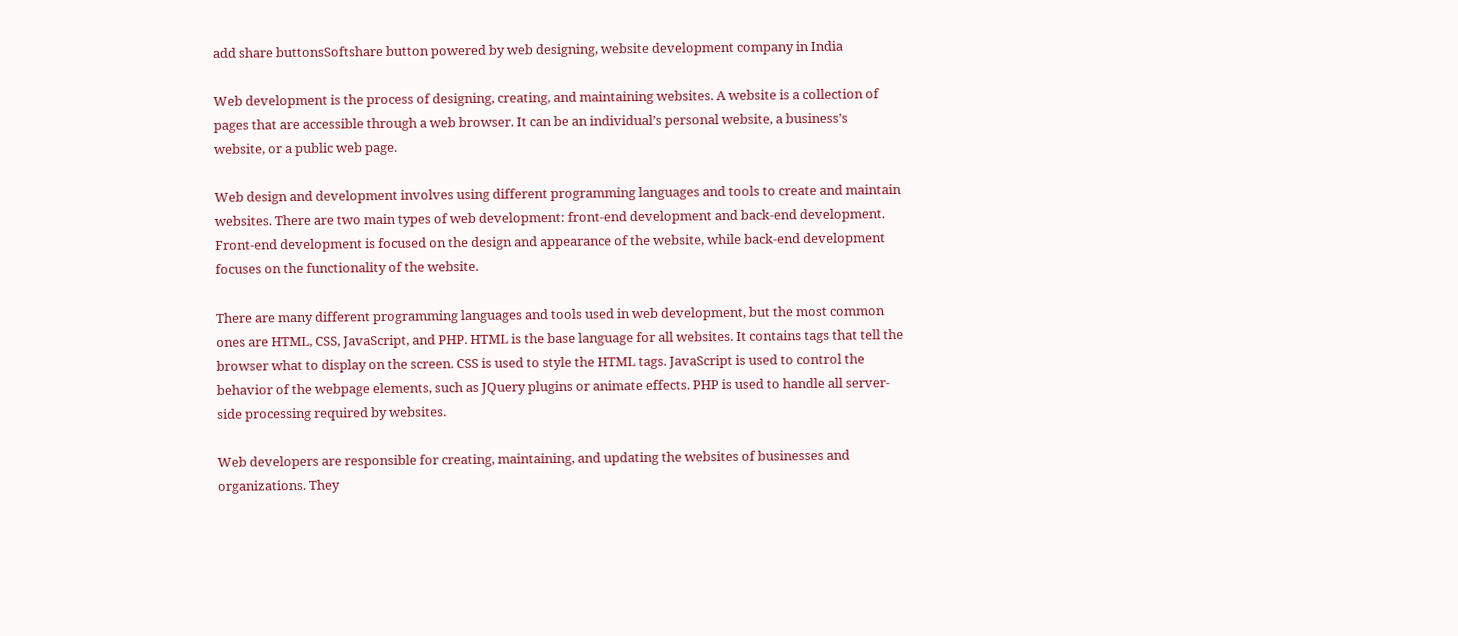add share buttonsSoftshare button powered by web designing, website development company in India

Web development is the process of designing, creating, and maintaining websites. A website is a collection of pages that are accessible through a web browser. It can be an individual’s personal website, a business’s website, or a public web page.

Web design and development involves using different programming languages and tools to create and maintain websites. There are two main types of web development: front-end development and back-end development. Front-end development is focused on the design and appearance of the website, while back-end development focuses on the functionality of the website.

There are many different programming languages and tools used in web development, but the most common ones are HTML, CSS, JavaScript, and PHP. HTML is the base language for all websites. It contains tags that tell the browser what to display on the screen. CSS is used to style the HTML tags. JavaScript is used to control the behavior of the webpage elements, such as JQuery plugins or animate effects. PHP is used to handle all server-side processing required by websites.

Web developers are responsible for creating, maintaining, and updating the websites of businesses and organizations. They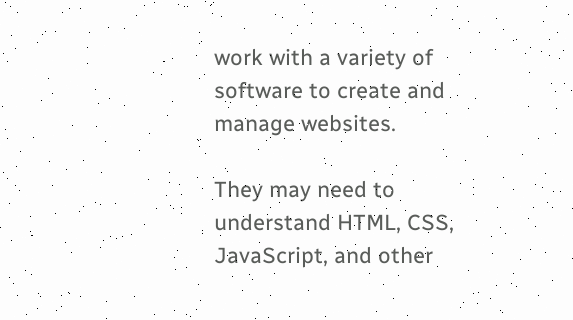work with a variety of software to create and manage websites.

They may need to understand HTML, CSS, JavaScript, and other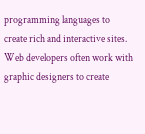programming languages to create rich and interactive sites. Web developers often work with graphic designers to create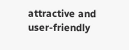attractive and user-friendly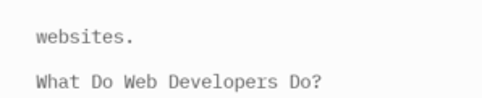websites.

What Do Web Developers Do?